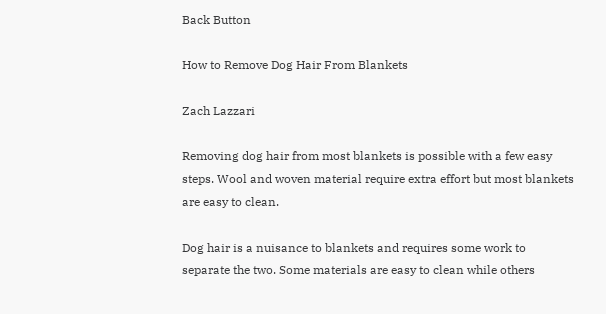Back Button

How to Remove Dog Hair From Blankets

Zach Lazzari

Removing dog hair from most blankets is possible with a few easy steps. Wool and woven material require extra effort but most blankets are easy to clean.

Dog hair is a nuisance to blankets and requires some work to separate the two. Some materials are easy to clean while others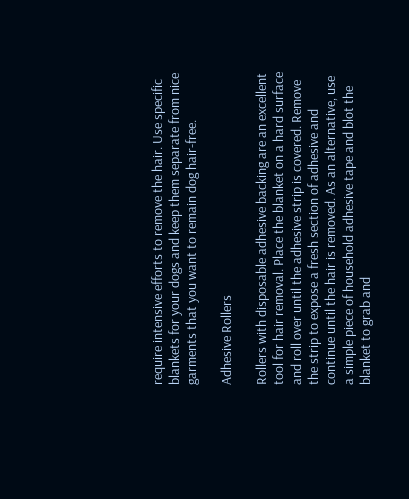require intensive efforts to remove the hair. Use specific blankets for your dogs and keep them separate from nice garments that you want to remain dog hair-free.

Adhesive Rollers

Rollers with disposable adhesive backing are an excellent tool for hair removal. Place the blanket on a hard surface and roll over until the adhesive strip is covered. Remove the strip to expose a fresh section of adhesive and continue until the hair is removed. As an alternative, use a simple piece of household adhesive tape and blot the blanket to grab and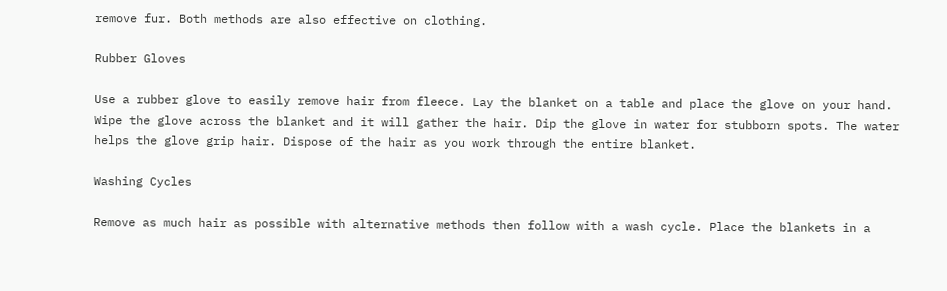remove fur. Both methods are also effective on clothing.

Rubber Gloves

Use a rubber glove to easily remove hair from fleece. Lay the blanket on a table and place the glove on your hand. Wipe the glove across the blanket and it will gather the hair. Dip the glove in water for stubborn spots. The water helps the glove grip hair. Dispose of the hair as you work through the entire blanket.

Washing Cycles

Remove as much hair as possible with alternative methods then follow with a wash cycle. Place the blankets in a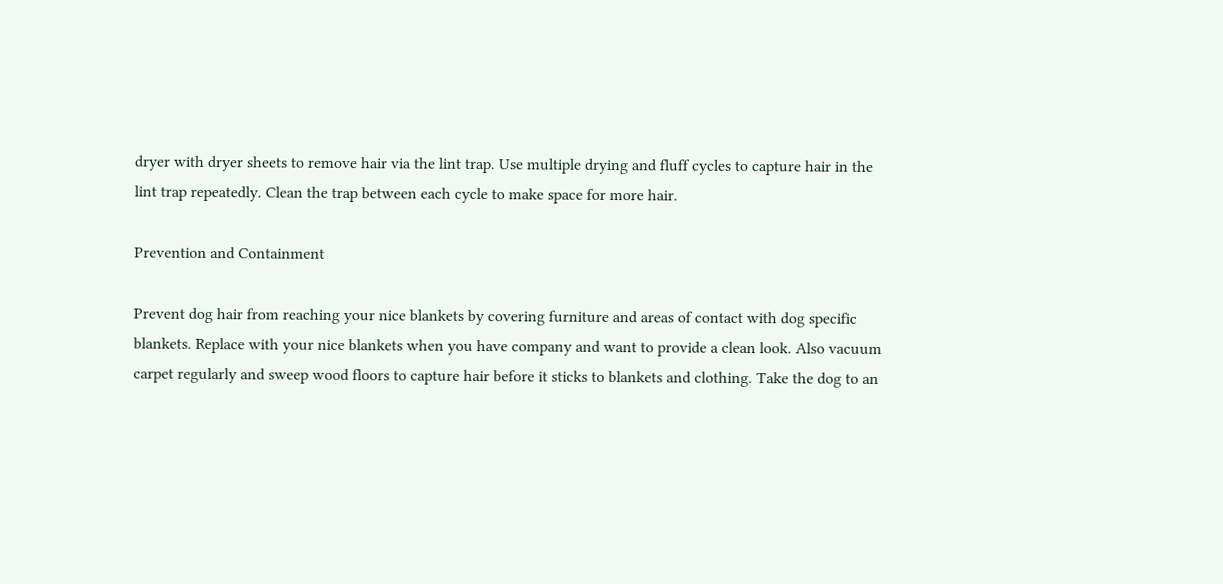dryer with dryer sheets to remove hair via the lint trap. Use multiple drying and fluff cycles to capture hair in the lint trap repeatedly. Clean the trap between each cycle to make space for more hair.

Prevention and Containment

Prevent dog hair from reaching your nice blankets by covering furniture and areas of contact with dog specific blankets. Replace with your nice blankets when you have company and want to provide a clean look. Also vacuum carpet regularly and sweep wood floors to capture hair before it sticks to blankets and clothing. Take the dog to an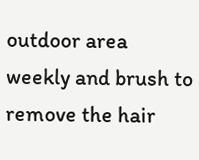outdoor area weekly and brush to remove the hair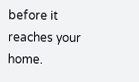before it reaches your home.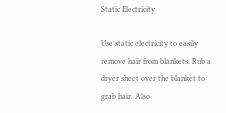Static Electricity

Use static electricity to easily remove hair from blankets. Rub a dryer sheet over the blanket to grab hair. Also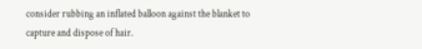consider rubbing an inflated balloon against the blanket to capture and dispose of hair.